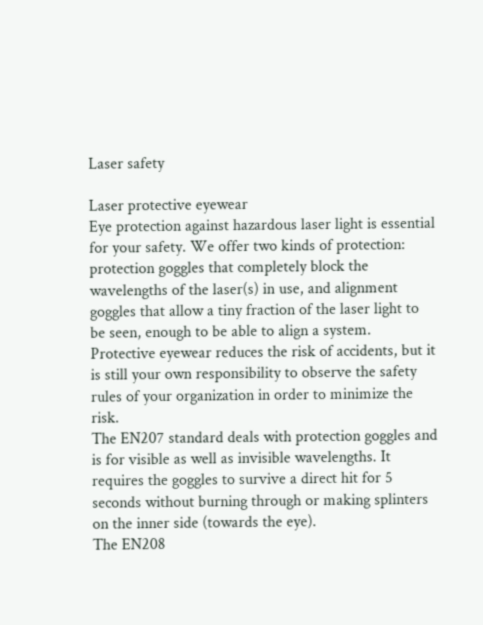Laser safety

Laser protective eyewear
Eye protection against hazardous laser light is essential for your safety. We offer two kinds of protection: protection goggles that completely block the wavelengths of the laser(s) in use, and alignment goggles that allow a tiny fraction of the laser light to be seen, enough to be able to align a system.
Protective eyewear reduces the risk of accidents, but it is still your own responsibility to observe the safety rules of your organization in order to minimize the risk.
The EN207 standard deals with protection goggles and is for visible as well as invisible wavelengths. It requires the goggles to survive a direct hit for 5 seconds without burning through or making splinters on the inner side (towards the eye).
The EN208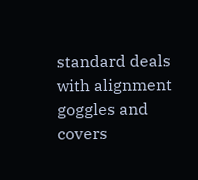standard deals with alignment goggles and covers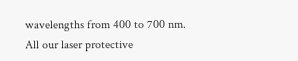wavelengths from 400 to 700 nm.
All our laser protective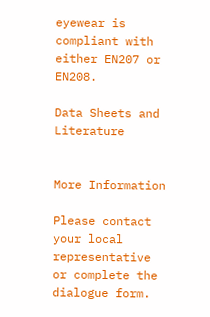eyewear is compliant with either EN207 or EN208.

Data Sheets and Literature


More Information

Please contact your local representative or complete the dialogue form.